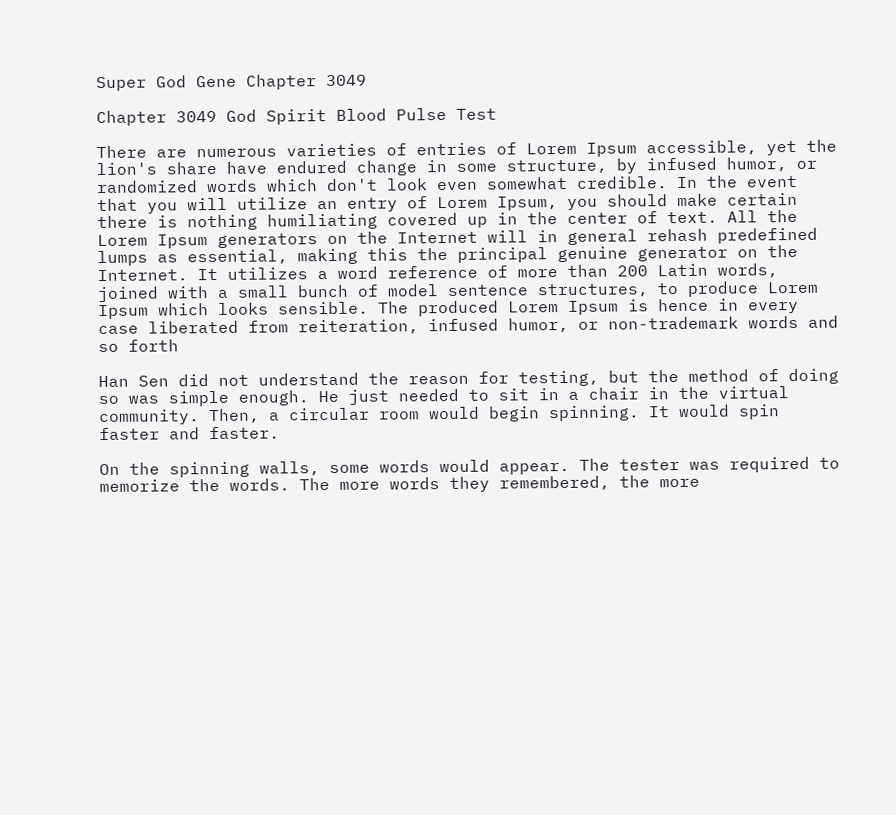Super God Gene Chapter 3049

Chapter 3049 God Spirit Blood Pulse Test

There are numerous varieties of entries of Lorem Ipsum accessible, yet the lion's share have endured change in some structure, by infused humor, or randomized words which don't look even somewhat credible. In the event that you will utilize an entry of Lorem Ipsum, you should make certain there is nothing humiliating covered up in the center of text. All the Lorem Ipsum generators on the Internet will in general rehash predefined lumps as essential, making this the principal genuine generator on the Internet. It utilizes a word reference of more than 200 Latin words, joined with a small bunch of model sentence structures, to produce Lorem Ipsum which looks sensible. The produced Lorem Ipsum is hence in every case liberated from reiteration, infused humor, or non-trademark words and so forth

Han Sen did not understand the reason for testing, but the method of doing so was simple enough. He just needed to sit in a chair in the virtual community. Then, a circular room would begin spinning. It would spin faster and faster.

On the spinning walls, some words would appear. The tester was required to memorize the words. The more words they remembered, the more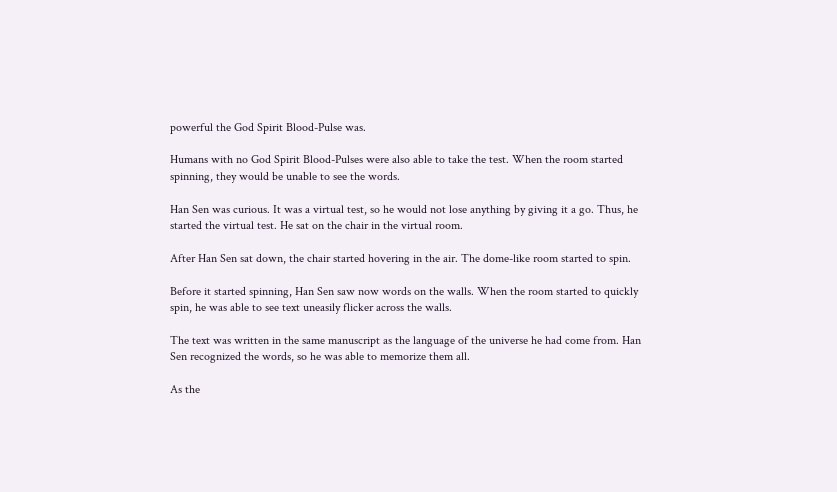powerful the God Spirit Blood-Pulse was.

Humans with no God Spirit Blood-Pulses were also able to take the test. When the room started spinning, they would be unable to see the words.

Han Sen was curious. It was a virtual test, so he would not lose anything by giving it a go. Thus, he started the virtual test. He sat on the chair in the virtual room.

After Han Sen sat down, the chair started hovering in the air. The dome-like room started to spin.

Before it started spinning, Han Sen saw now words on the walls. When the room started to quickly spin, he was able to see text uneasily flicker across the walls.

The text was written in the same manuscript as the language of the universe he had come from. Han Sen recognized the words, so he was able to memorize them all.

As the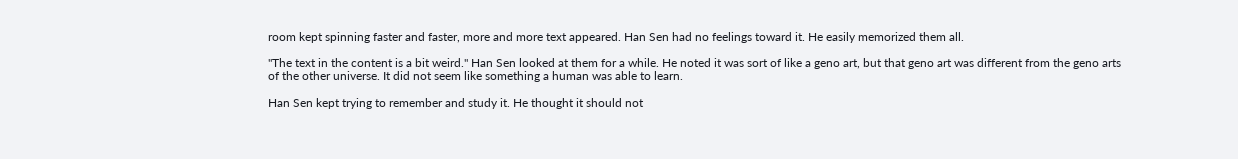room kept spinning faster and faster, more and more text appeared. Han Sen had no feelings toward it. He easily memorized them all.

"The text in the content is a bit weird." Han Sen looked at them for a while. He noted it was sort of like a geno art, but that geno art was different from the geno arts of the other universe. It did not seem like something a human was able to learn.

Han Sen kept trying to remember and study it. He thought it should not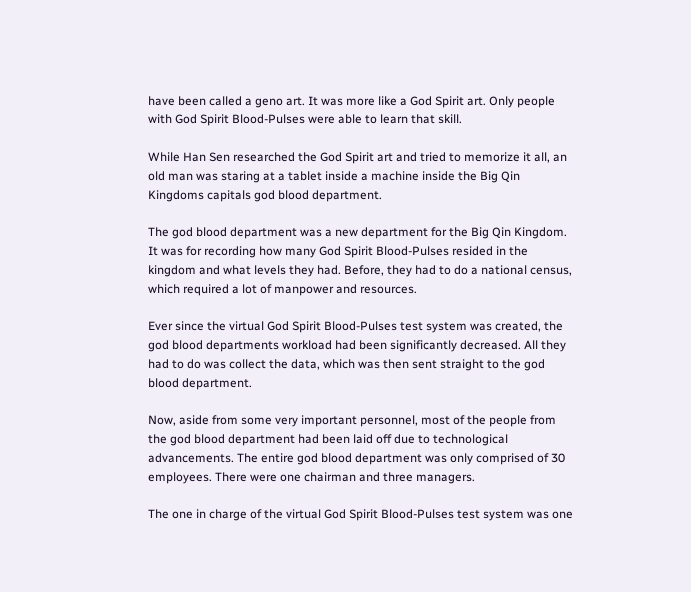have been called a geno art. It was more like a God Spirit art. Only people with God Spirit Blood-Pulses were able to learn that skill.

While Han Sen researched the God Spirit art and tried to memorize it all, an old man was staring at a tablet inside a machine inside the Big Qin Kingdoms capitals god blood department.

The god blood department was a new department for the Big Qin Kingdom. It was for recording how many God Spirit Blood-Pulses resided in the kingdom and what levels they had. Before, they had to do a national census, which required a lot of manpower and resources.

Ever since the virtual God Spirit Blood-Pulses test system was created, the god blood departments workload had been significantly decreased. All they had to do was collect the data, which was then sent straight to the god blood department.

Now, aside from some very important personnel, most of the people from the god blood department had been laid off due to technological advancements. The entire god blood department was only comprised of 30 employees. There were one chairman and three managers.

The one in charge of the virtual God Spirit Blood-Pulses test system was one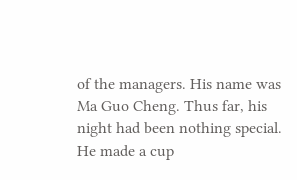of the managers. His name was Ma Guo Cheng. Thus far, his night had been nothing special. He made a cup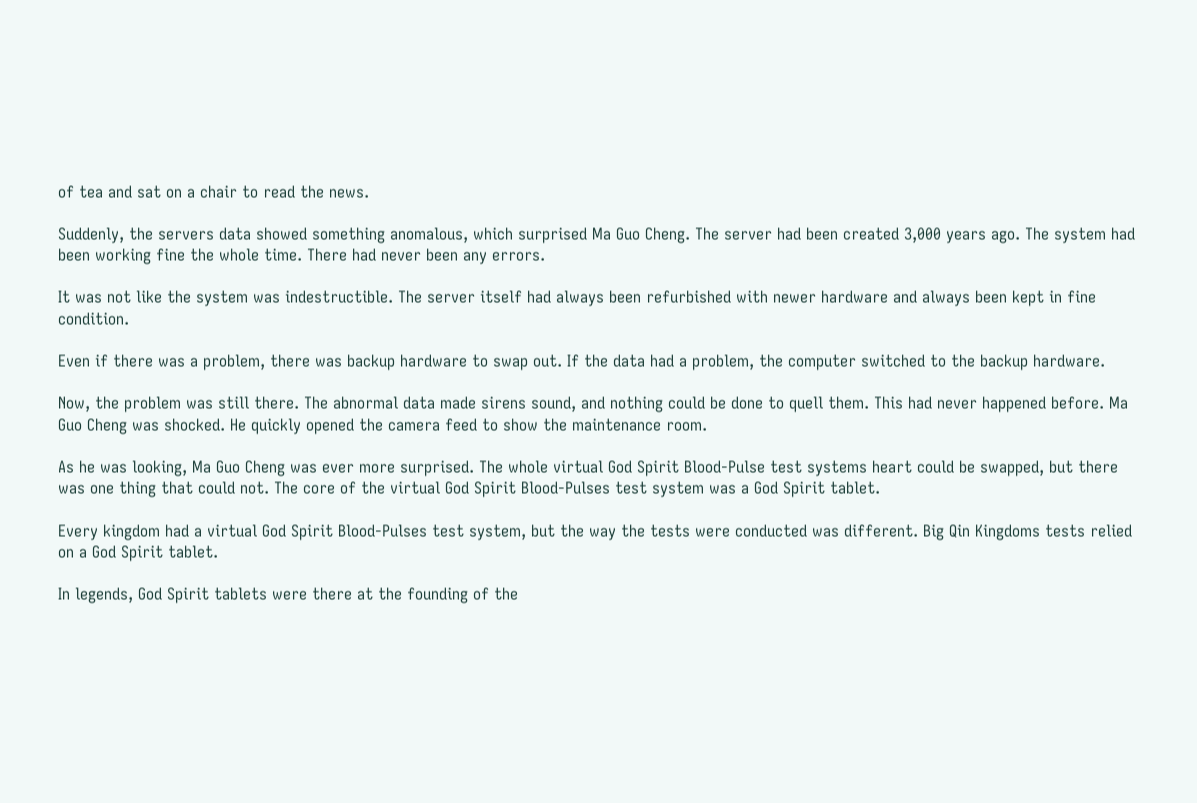of tea and sat on a chair to read the news.

Suddenly, the servers data showed something anomalous, which surprised Ma Guo Cheng. The server had been created 3,000 years ago. The system had been working fine the whole time. There had never been any errors.

It was not like the system was indestructible. The server itself had always been refurbished with newer hardware and always been kept in fine condition.

Even if there was a problem, there was backup hardware to swap out. If the data had a problem, the computer switched to the backup hardware.

Now, the problem was still there. The abnormal data made sirens sound, and nothing could be done to quell them. This had never happened before. Ma Guo Cheng was shocked. He quickly opened the camera feed to show the maintenance room.

As he was looking, Ma Guo Cheng was ever more surprised. The whole virtual God Spirit Blood-Pulse test systems heart could be swapped, but there was one thing that could not. The core of the virtual God Spirit Blood-Pulses test system was a God Spirit tablet.

Every kingdom had a virtual God Spirit Blood-Pulses test system, but the way the tests were conducted was different. Big Qin Kingdoms tests relied on a God Spirit tablet.

In legends, God Spirit tablets were there at the founding of the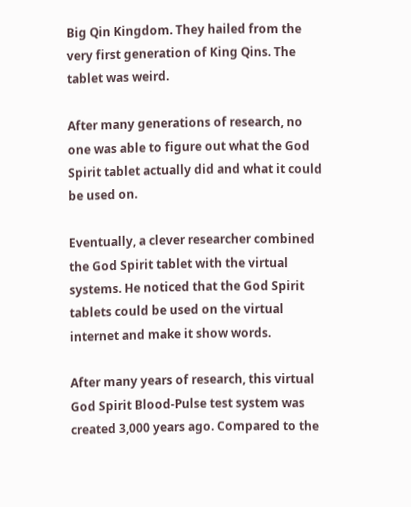Big Qin Kingdom. They hailed from the very first generation of King Qins. The tablet was weird.

After many generations of research, no one was able to figure out what the God Spirit tablet actually did and what it could be used on.

Eventually, a clever researcher combined the God Spirit tablet with the virtual systems. He noticed that the God Spirit tablets could be used on the virtual internet and make it show words.

After many years of research, this virtual God Spirit Blood-Pulse test system was created 3,000 years ago. Compared to the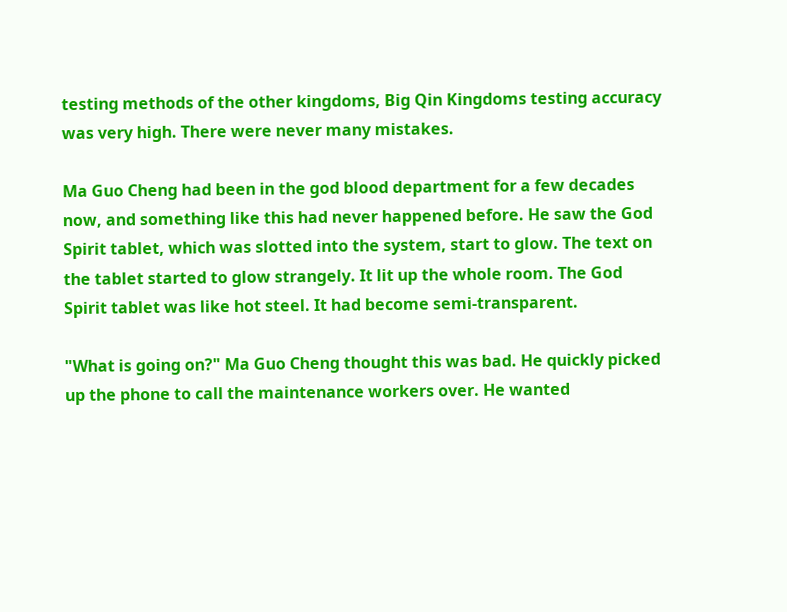testing methods of the other kingdoms, Big Qin Kingdoms testing accuracy was very high. There were never many mistakes.

Ma Guo Cheng had been in the god blood department for a few decades now, and something like this had never happened before. He saw the God Spirit tablet, which was slotted into the system, start to glow. The text on the tablet started to glow strangely. It lit up the whole room. The God Spirit tablet was like hot steel. It had become semi-transparent.

"What is going on?" Ma Guo Cheng thought this was bad. He quickly picked up the phone to call the maintenance workers over. He wanted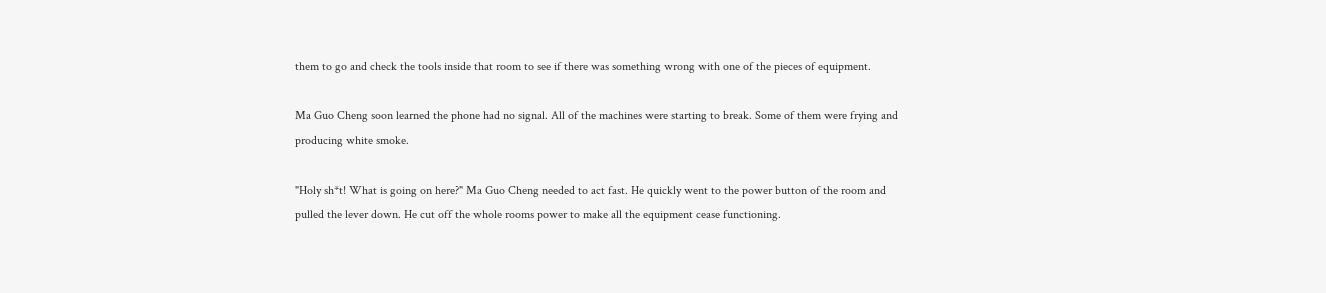them to go and check the tools inside that room to see if there was something wrong with one of the pieces of equipment.

Ma Guo Cheng soon learned the phone had no signal. All of the machines were starting to break. Some of them were frying and producing white smoke.

"Holy sh*t! What is going on here?" Ma Guo Cheng needed to act fast. He quickly went to the power button of the room and pulled the lever down. He cut off the whole rooms power to make all the equipment cease functioning.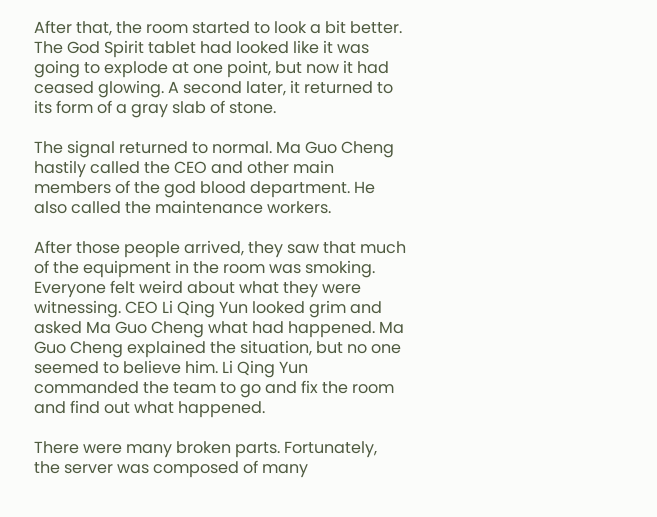After that, the room started to look a bit better. The God Spirit tablet had looked like it was going to explode at one point, but now it had ceased glowing. A second later, it returned to its form of a gray slab of stone.

The signal returned to normal. Ma Guo Cheng hastily called the CEO and other main members of the god blood department. He also called the maintenance workers.

After those people arrived, they saw that much of the equipment in the room was smoking. Everyone felt weird about what they were witnessing. CEO Li Qing Yun looked grim and asked Ma Guo Cheng what had happened. Ma Guo Cheng explained the situation, but no one seemed to believe him. Li Qing Yun commanded the team to go and fix the room and find out what happened.

There were many broken parts. Fortunately, the server was composed of many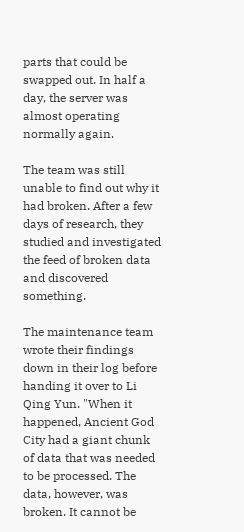parts that could be swapped out. In half a day, the server was almost operating normally again.

The team was still unable to find out why it had broken. After a few days of research, they studied and investigated the feed of broken data and discovered something.

The maintenance team wrote their findings down in their log before handing it over to Li Qing Yun. "When it happened, Ancient God City had a giant chunk of data that was needed to be processed. The data, however, was broken. It cannot be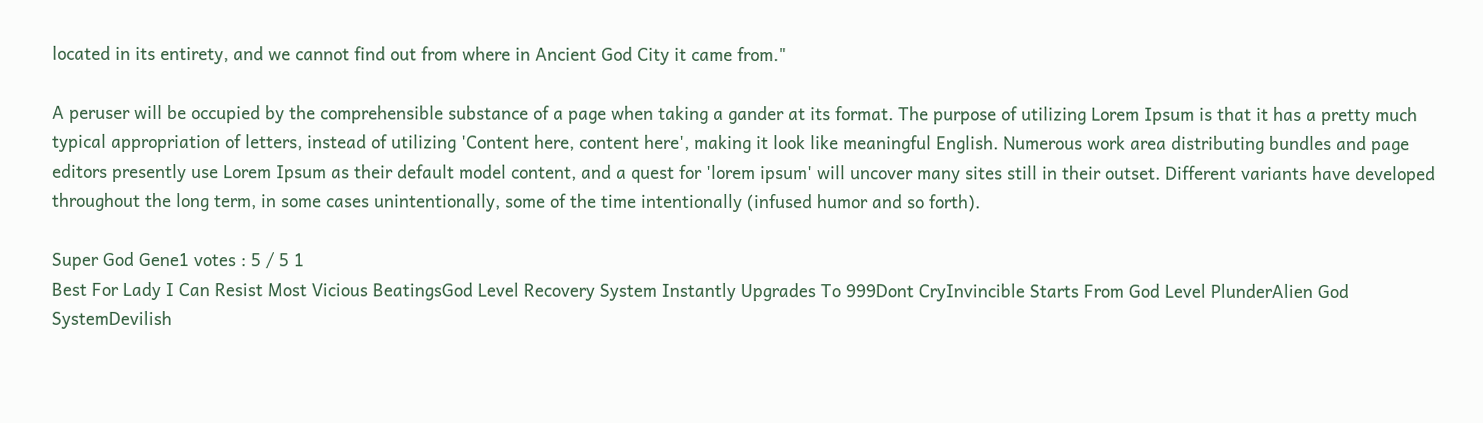located in its entirety, and we cannot find out from where in Ancient God City it came from."

A peruser will be occupied by the comprehensible substance of a page when taking a gander at its format. The purpose of utilizing Lorem Ipsum is that it has a pretty much typical appropriation of letters, instead of utilizing 'Content here, content here', making it look like meaningful English. Numerous work area distributing bundles and page editors presently use Lorem Ipsum as their default model content, and a quest for 'lorem ipsum' will uncover many sites still in their outset. Different variants have developed throughout the long term, in some cases unintentionally, some of the time intentionally (infused humor and so forth).

Super God Gene1 votes : 5 / 5 1
Best For Lady I Can Resist Most Vicious BeatingsGod Level Recovery System Instantly Upgrades To 999Dont CryInvincible Starts From God Level PlunderAlien God SystemDevilish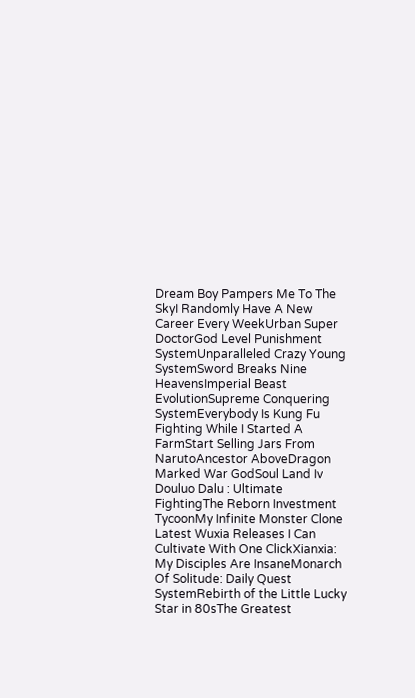Dream Boy Pampers Me To The SkyI Randomly Have A New Career Every WeekUrban Super DoctorGod Level Punishment SystemUnparalleled Crazy Young SystemSword Breaks Nine HeavensImperial Beast EvolutionSupreme Conquering SystemEverybody Is Kung Fu Fighting While I Started A FarmStart Selling Jars From NarutoAncestor AboveDragon Marked War GodSoul Land Iv Douluo Dalu : Ultimate FightingThe Reborn Investment TycoonMy Infinite Monster Clone
Latest Wuxia Releases I Can Cultivate With One ClickXianxia: My Disciples Are InsaneMonarch Of Solitude: Daily Quest SystemRebirth of the Little Lucky Star in 80sThe Greatest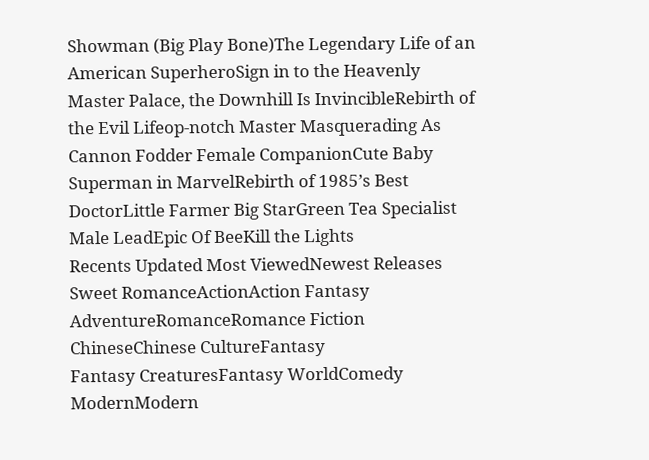Showman (Big Play Bone)The Legendary Life of an American SuperheroSign in to the Heavenly Master Palace, the Downhill Is InvincibleRebirth of the Evil Lifeop-notch Master Masquerading As Cannon Fodder Female CompanionCute Baby Superman in MarvelRebirth of 1985’s Best DoctorLittle Farmer Big StarGreen Tea Specialist Male LeadEpic Of BeeKill the Lights
Recents Updated Most ViewedNewest Releases
Sweet RomanceActionAction Fantasy
AdventureRomanceRomance Fiction
ChineseChinese CultureFantasy
Fantasy CreaturesFantasy WorldComedy
ModernModern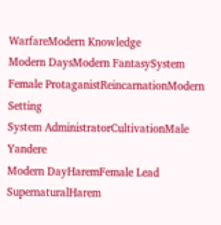WarfareModern Knowledge
Modern DaysModern FantasySystem
Female ProtaganistReincarnationModern Setting
System AdministratorCultivationMale Yandere
Modern DayHaremFemale Lead
SupernaturalHarem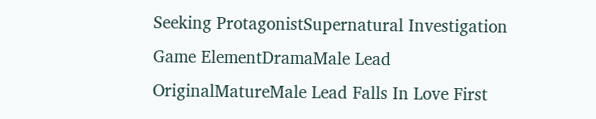Seeking ProtagonistSupernatural Investigation
Game ElementDramaMale Lead
OriginalMatureMale Lead Falls In Love First